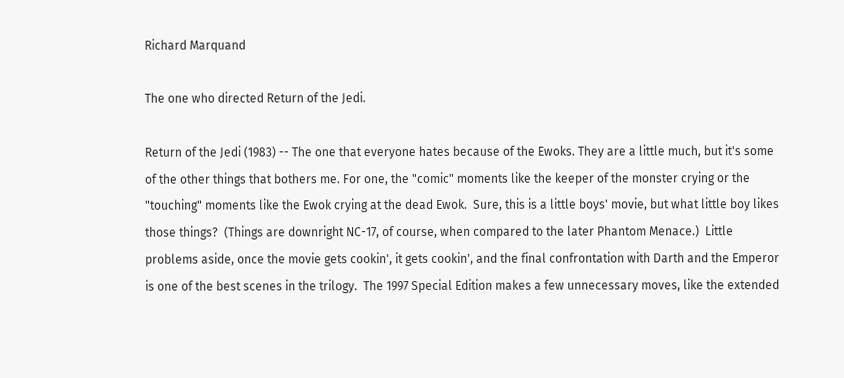Richard Marquand

The one who directed Return of the Jedi.

Return of the Jedi (1983) -- The one that everyone hates because of the Ewoks. They are a little much, but it's some of the other things that bothers me. For one, the "comic" moments like the keeper of the monster crying or the "touching" moments like the Ewok crying at the dead Ewok.  Sure, this is a little boys' movie, but what little boy likes those things?  (Things are downright NC-17, of course, when compared to the later Phantom Menace.)  Little problems aside, once the movie gets cookin', it gets cookin', and the final confrontation with Darth and the Emperor is one of the best scenes in the trilogy.  The 1997 Special Edition makes a few unnecessary moves, like the extended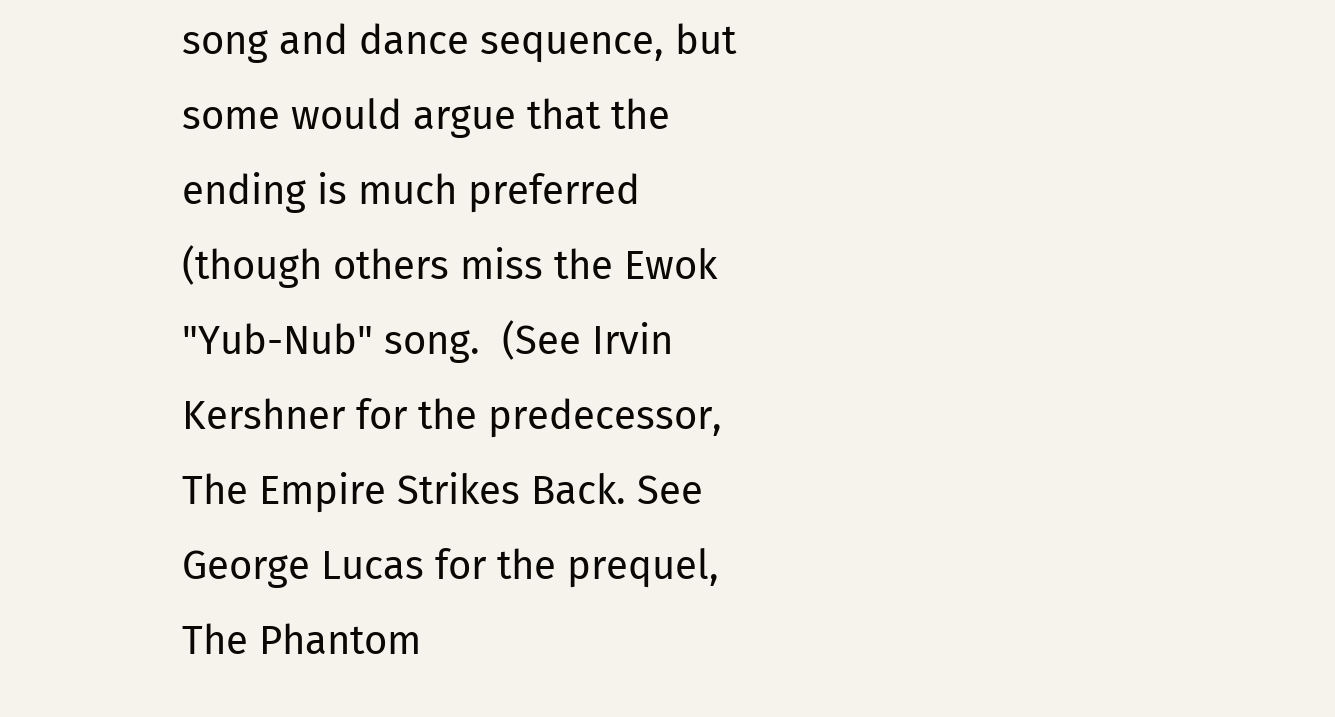song and dance sequence, but some would argue that the ending is much preferred (though others miss the Ewok "Yub-Nub" song.  (See Irvin Kershner for the predecessor, The Empire Strikes Back. See George Lucas for the prequel, The Phantom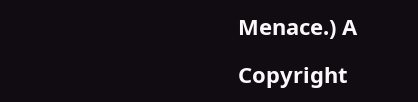Menace.) A

Copyright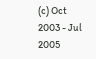(c) Oct 2003 - Jul 2005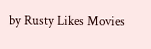by Rusty Likes Movies